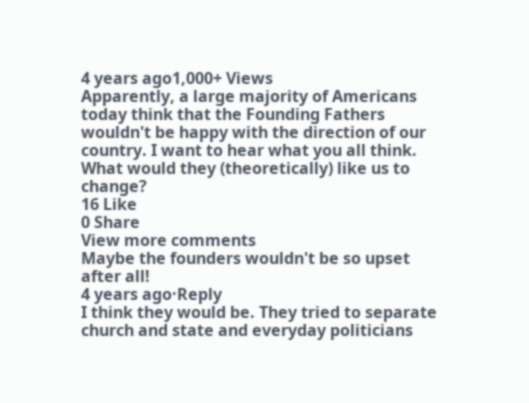4 years ago1,000+ Views
Apparently, a large majority of Americans today think that the Founding Fathers wouldn't be happy with the direction of our country. I want to hear what you all think. What would they (theoretically) like us to change?
16 Like
0 Share
View more comments
Maybe the founders wouldn't be so upset after all!
4 years ago·Reply
I think they would be. They tried to separate church and state and everyday politicians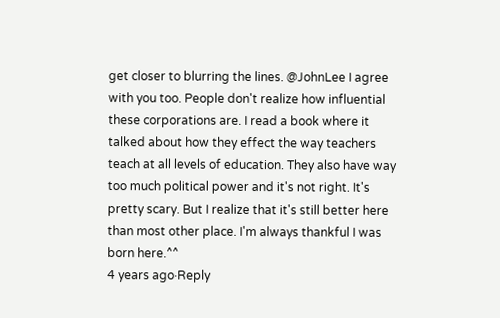get closer to blurring the lines. @JohnLee I agree with you too. People don't realize how influential these corporations are. I read a book where it talked about how they effect the way teachers teach at all levels of education. They also have way too much political power and it's not right. It's pretty scary. But I realize that it's still better here than most other place. I'm always thankful I was born here.^^
4 years ago·Reply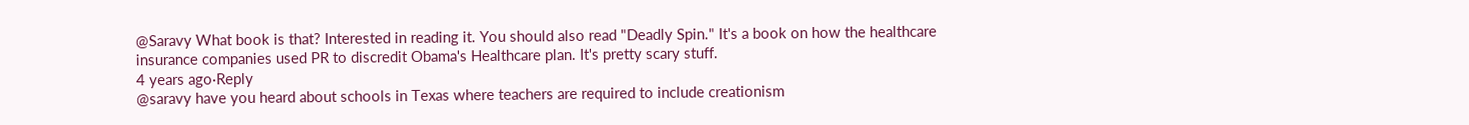@Saravy What book is that? Interested in reading it. You should also read "Deadly Spin." It's a book on how the healthcare insurance companies used PR to discredit Obama's Healthcare plan. It's pretty scary stuff.
4 years ago·Reply
@saravy have you heard about schools in Texas where teachers are required to include creationism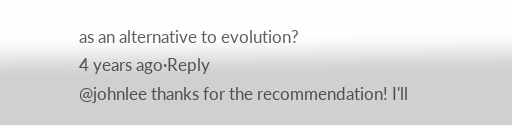as an alternative to evolution?
4 years ago·Reply
@johnlee thanks for the recommendation! I'll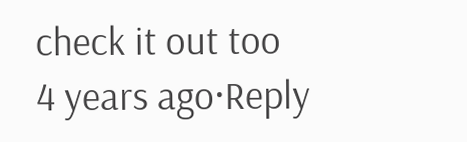check it out too
4 years ago·Reply